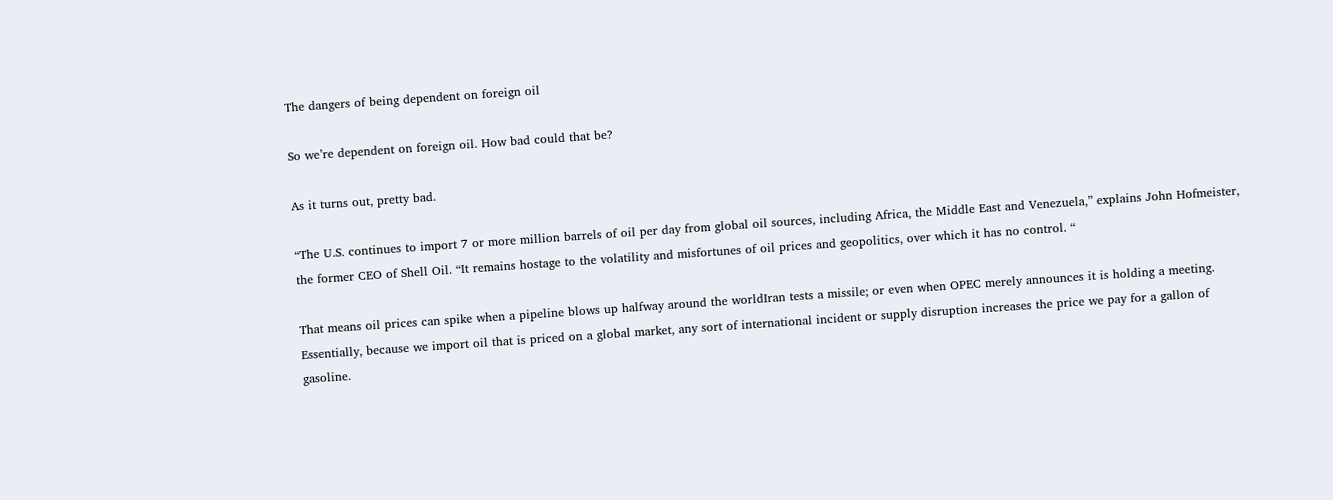The dangers of being dependent on foreign oil

So we’re dependent on foreign oil. How bad could that be?

As it turns out, pretty bad.

“The U.S. continues to import 7 or more million barrels of oil per day from global oil sources, including Africa, the Middle East and Venezuela,” explains John Hofmeister, the former CEO of Shell Oil. “It remains hostage to the volatility and misfortunes of oil prices and geopolitics, over which it has no control. “

That means oil prices can spike when a pipeline blows up halfway around the worldIran tests a missile; or even when OPEC merely announces it is holding a meeting. Essentially, because we import oil that is priced on a global market, any sort of international incident or supply disruption increases the price we pay for a gallon of gasoline.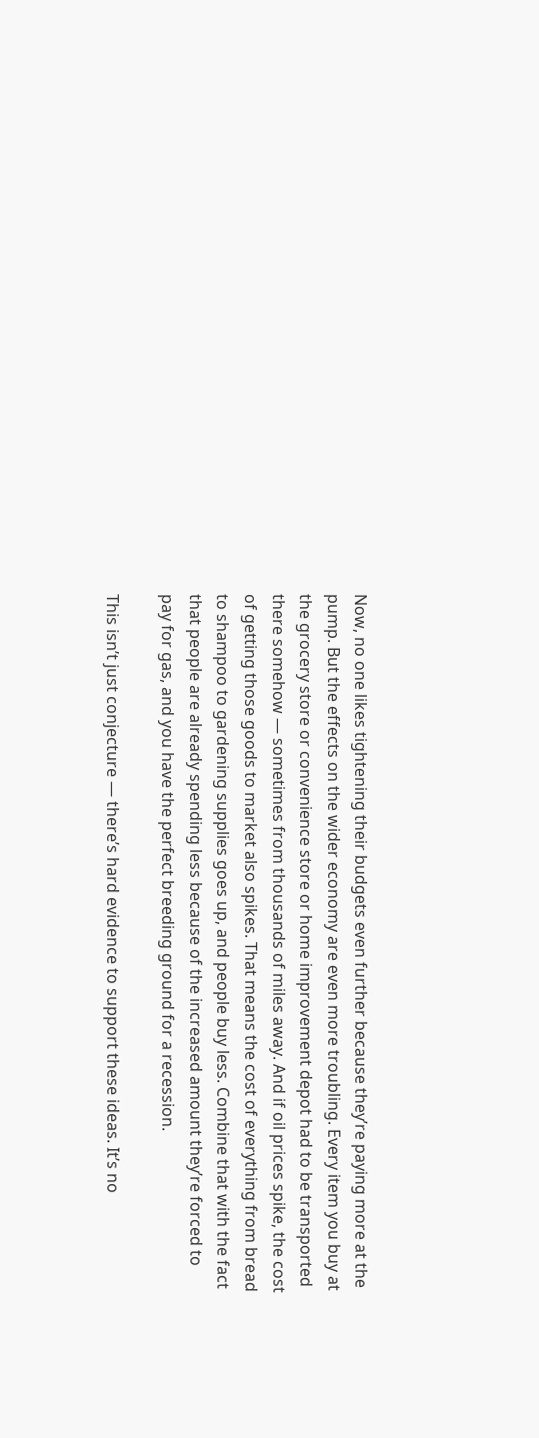Now, no one likes tightening their budgets even further because they’re paying more at the pump. But the effects on the wider economy are even more troubling. Every item you buy at the grocery store or convenience store or home improvement depot had to be transported there somehow — sometimes from thousands of miles away. And if oil prices spike, the cost of getting those goods to market also spikes. That means the cost of everything from bread to shampoo to gardening supplies goes up, and people buy less. Combine that with the fact that people are already spending less because of the increased amount they’re forced to pay for gas, and you have the perfect breeding ground for a recession.

This isn’t just conjecture — there’s hard evidence to support these ideas. It’s no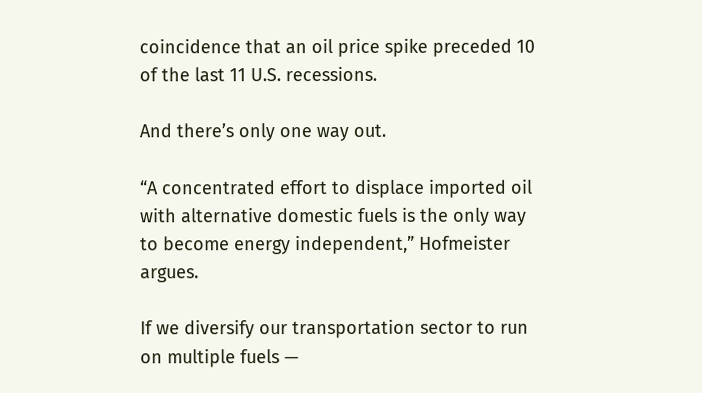coincidence that an oil price spike preceded 10 of the last 11 U.S. recessions.

And there’s only one way out.

“A concentrated effort to displace imported oil with alternative domestic fuels is the only way to become energy independent,” Hofmeister argues.

If we diversify our transportation sector to run on multiple fuels —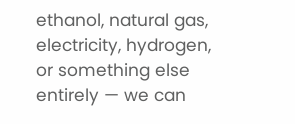ethanol, natural gas, electricity, hydrogen, or something else entirely — we can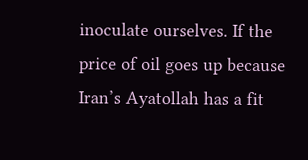inoculate ourselves. If the price of oil goes up because Iran’s Ayatollah has a fit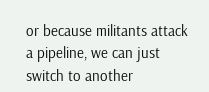or because militants attack a pipeline, we can just switch to another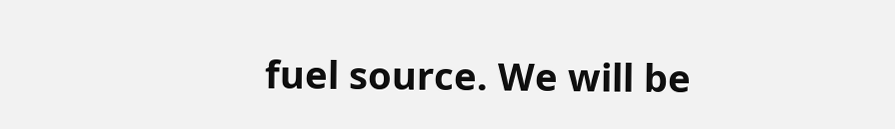fuel source. We will be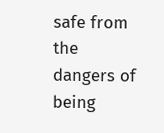safe from the dangers of being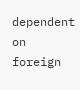dependent on foreign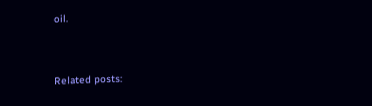oil.


Related posts: